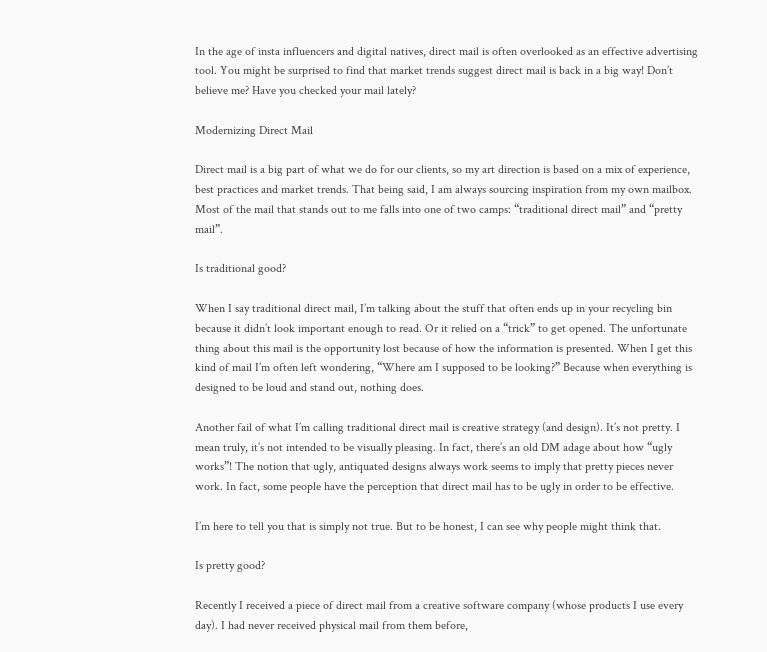In the age of insta influencers and digital natives, direct mail is often overlooked as an effective advertising tool. You might be surprised to find that market trends suggest direct mail is back in a big way! Don’t believe me? Have you checked your mail lately?

Modernizing Direct Mail

Direct mail is a big part of what we do for our clients, so my art direction is based on a mix of experience, best practices and market trends. That being said, I am always sourcing inspiration from my own mailbox. Most of the mail that stands out to me falls into one of two camps: “traditional direct mail” and “pretty mail”.

Is traditional good?

When I say traditional direct mail, I’m talking about the stuff that often ends up in your recycling bin because it didn’t look important enough to read. Or it relied on a “trick” to get opened. The unfortunate thing about this mail is the opportunity lost because of how the information is presented. When I get this kind of mail I’m often left wondering, “Where am I supposed to be looking?” Because when everything is designed to be loud and stand out, nothing does.

Another fail of what I’m calling traditional direct mail is creative strategy (and design). It’s not pretty. I mean truly, it’s not intended to be visually pleasing. In fact, there’s an old DM adage about how “ugly works”! The notion that ugly, antiquated designs always work seems to imply that pretty pieces never work. In fact, some people have the perception that direct mail has to be ugly in order to be effective.

I’m here to tell you that is simply not true. But to be honest, I can see why people might think that.

Is pretty good?

Recently I received a piece of direct mail from a creative software company (whose products I use every day). I had never received physical mail from them before,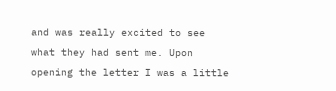and was really excited to see what they had sent me. Upon opening the letter I was a little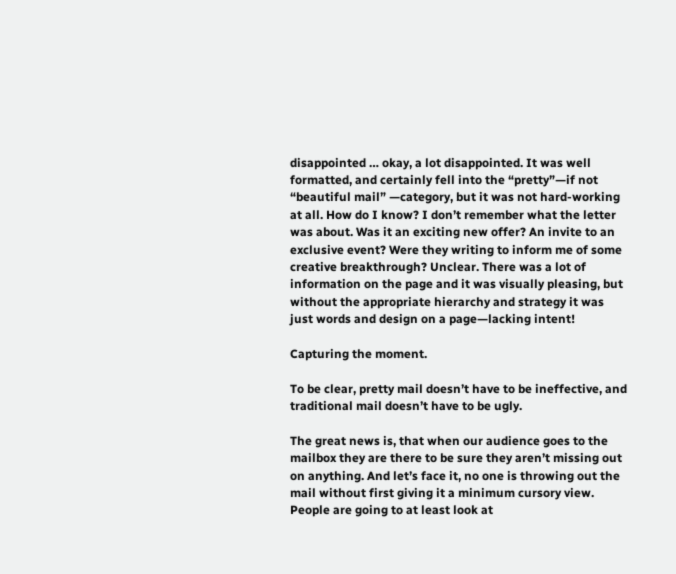disappointed … okay, a lot disappointed. It was well formatted, and certainly fell into the “pretty”—if not “beautiful mail” —category, but it was not hard-working at all. How do I know? I don’t remember what the letter was about. Was it an exciting new offer? An invite to an exclusive event? Were they writing to inform me of some creative breakthrough? Unclear. There was a lot of information on the page and it was visually pleasing, but without the appropriate hierarchy and strategy it was just words and design on a page—lacking intent!

Capturing the moment.

To be clear, pretty mail doesn’t have to be ineffective, and traditional mail doesn’t have to be ugly.

The great news is, that when our audience goes to the mailbox they are there to be sure they aren’t missing out on anything. And let’s face it, no one is throwing out the mail without first giving it a minimum cursory view. People are going to at least look at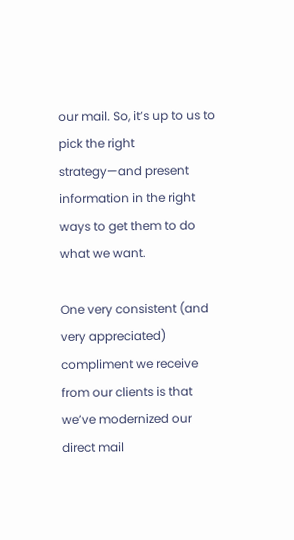our mail. So, it’s up to us to pick the right strategy—and present information in the right ways to get them to do what we want.

One very consistent (and very appreciated) compliment we receive from our clients is that we’ve modernized our direct mail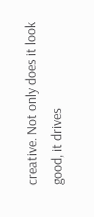creative. Not only does it look good, it drives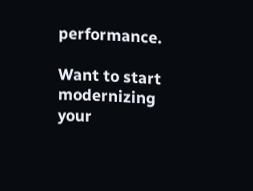performance.

Want to start modernizing your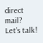direct mail? Let’s talk!